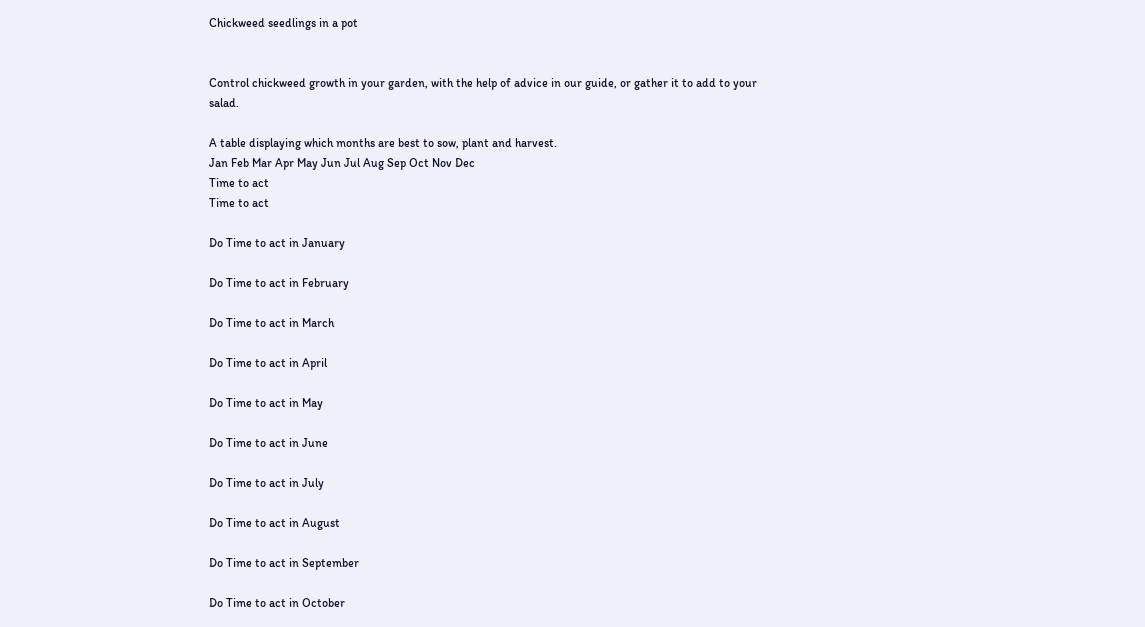Chickweed seedlings in a pot


Control chickweed growth in your garden, with the help of advice in our guide, or gather it to add to your salad.

A table displaying which months are best to sow, plant and harvest.
Jan Feb Mar Apr May Jun Jul Aug Sep Oct Nov Dec
Time to act
Time to act

Do Time to act in January

Do Time to act in February

Do Time to act in March

Do Time to act in April

Do Time to act in May

Do Time to act in June

Do Time to act in July

Do Time to act in August

Do Time to act in September

Do Time to act in October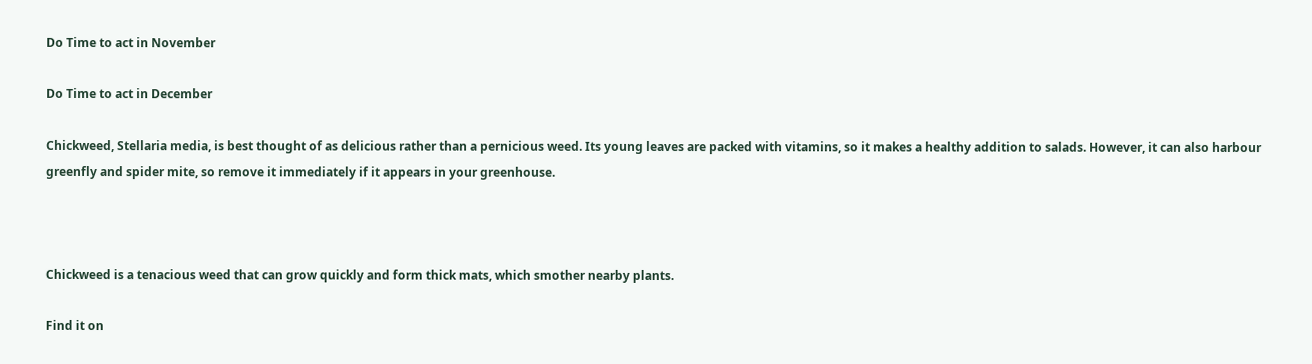Do Time to act in November

Do Time to act in December

Chickweed, Stellaria media, is best thought of as delicious rather than a pernicious weed. Its young leaves are packed with vitamins, so it makes a healthy addition to salads. However, it can also harbour greenfly and spider mite, so remove it immediately if it appears in your greenhouse.



Chickweed is a tenacious weed that can grow quickly and form thick mats, which smother nearby plants.

Find it on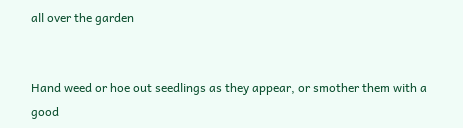all over the garden


Hand weed or hoe out seedlings as they appear, or smother them with a good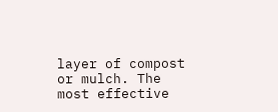layer of compost or mulch. The most effective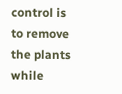control is to remove the plants while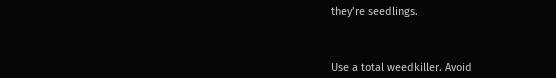they’re seedlings.



Use a total weedkiller. Avoid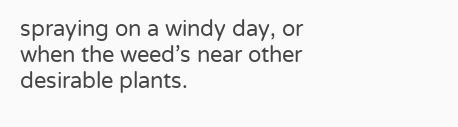spraying on a windy day, or when the weed’s near other desirable plants.